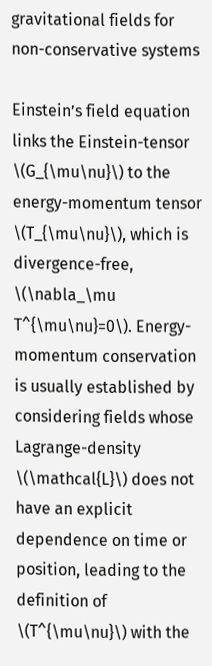gravitational fields for non-conservative systems

Einstein’s field equation links the Einstein-tensor \(G_{\mu\nu}\) to the energy-momentum tensor \(T_{\mu\nu}\), which is divergence-free, \(\nabla_\mu T^{\mu\nu}=0\). Energy-momentum conservation is usually established by considering fields whose Lagrange-density \(\mathcal{L}\) does not have an explicit dependence on time or position, leading to the definition of \(T^{\mu\nu}\) with the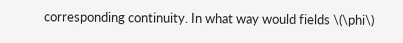corresponding continuity. In what way would fields \(\phi\)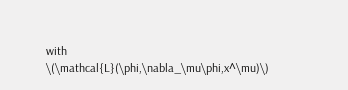with \(\mathcal{L}(\phi,\nabla_\mu\phi,x^\mu)\)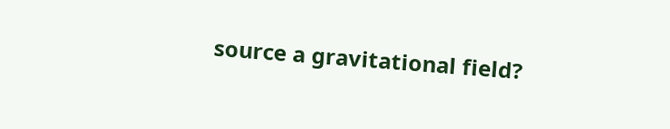source a gravitational field?